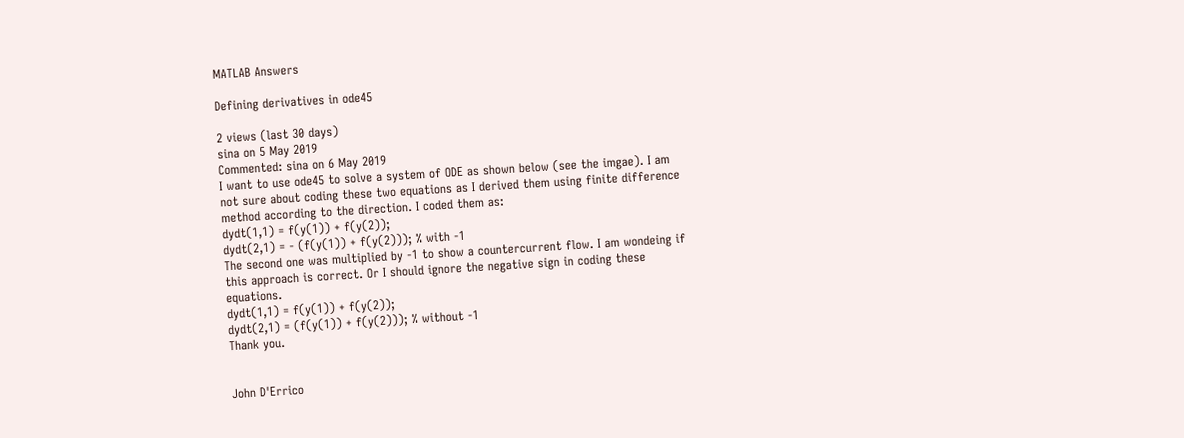MATLAB Answers

Defining derivatives in ode45

2 views (last 30 days)
sina on 5 May 2019
Commented: sina on 6 May 2019
I want to use ode45 to solve a system of ODE as shown below (see the imgae). I am not sure about coding these two equations as I derived them using finite difference method according to the direction. I coded them as:
dydt(1,1) = f(y(1)) + f(y(2));
dydt(2,1) = - (f(y(1)) + f(y(2))); % with -1
The second one was multiplied by -1 to show a countercurrent flow. I am wondeing if this approach is correct. Or I should ignore the negative sign in coding these equations.
dydt(1,1) = f(y(1)) + f(y(2));
dydt(2,1) = (f(y(1)) + f(y(2))); % without -1
Thank you.


John D'Errico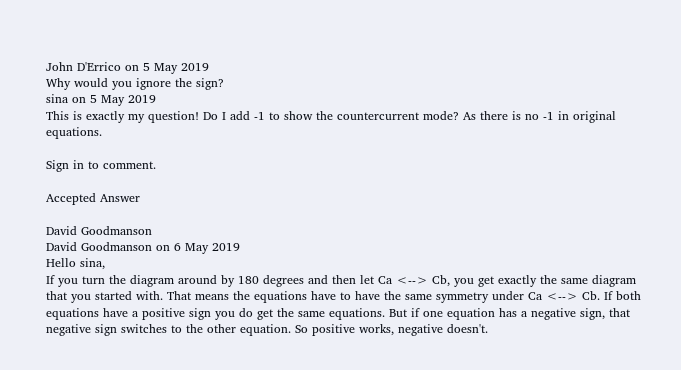John D'Errico on 5 May 2019
Why would you ignore the sign?
sina on 5 May 2019
This is exactly my question! Do I add -1 to show the countercurrent mode? As there is no -1 in original equations.

Sign in to comment.

Accepted Answer

David Goodmanson
David Goodmanson on 6 May 2019
Hello sina,
If you turn the diagram around by 180 degrees and then let Ca <--> Cb, you get exactly the same diagram that you started with. That means the equations have to have the same symmetry under Ca <--> Cb. If both equations have a positive sign you do get the same equations. But if one equation has a negative sign, that negative sign switches to the other equation. So positive works, negative doesn't.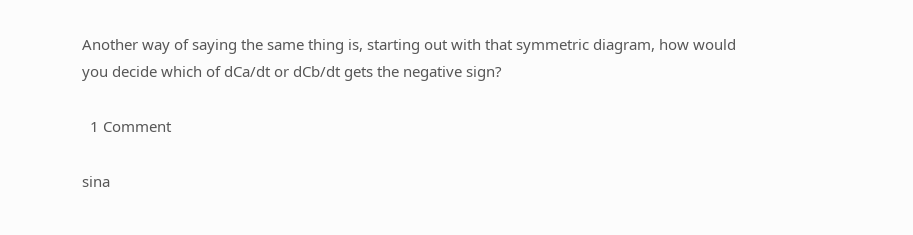Another way of saying the same thing is, starting out with that symmetric diagram, how would you decide which of dCa/dt or dCb/dt gets the negative sign?

  1 Comment

sina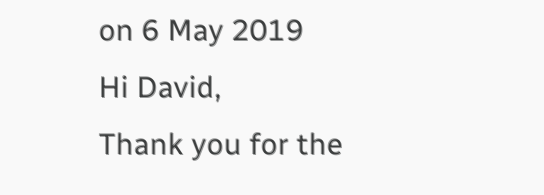on 6 May 2019
Hi David,
Thank you for the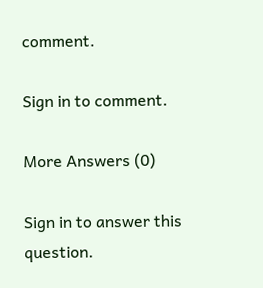comment.

Sign in to comment.

More Answers (0)

Sign in to answer this question.